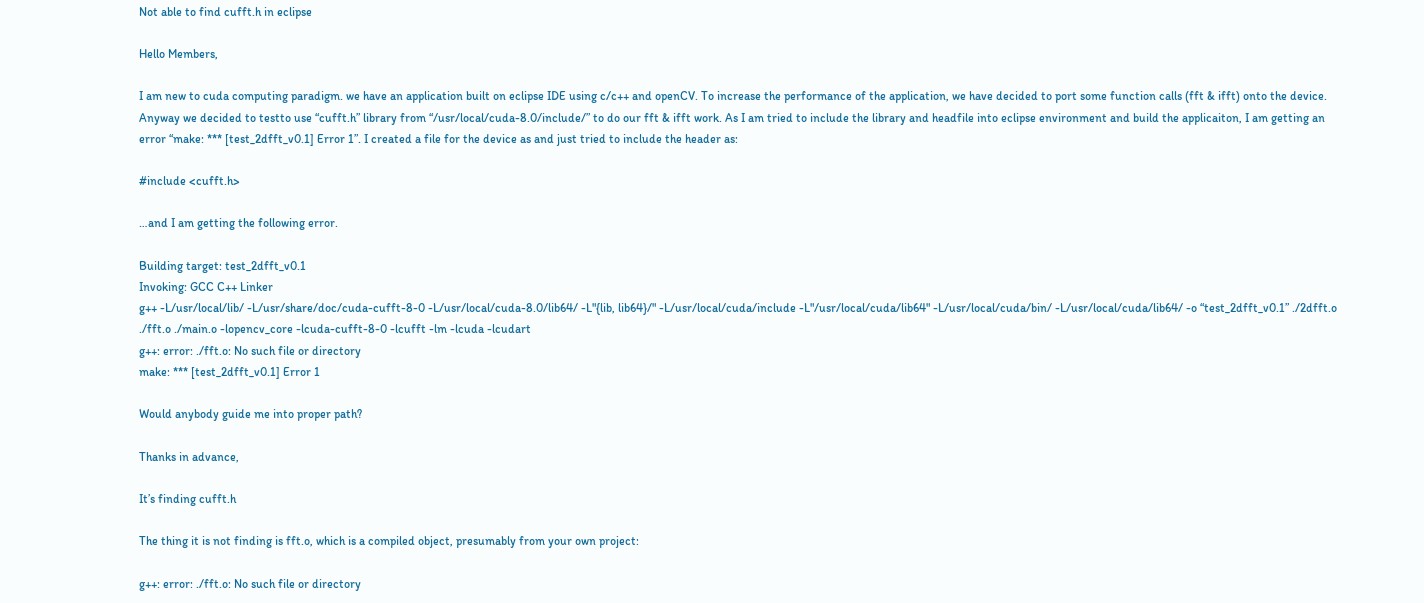Not able to find cufft.h in eclipse

Hello Members,

I am new to cuda computing paradigm. we have an application built on eclipse IDE using c/c++ and openCV. To increase the performance of the application, we have decided to port some function calls (fft & ifft) onto the device. Anyway we decided to testto use “cufft.h” library from “/usr/local/cuda-8.0/include/” to do our fft & ifft work. As I am tried to include the library and headfile into eclipse environment and build the applicaiton, I am getting an error “make: *** [test_2dfft_v0.1] Error 1”. I created a file for the device as and just tried to include the header as:

#include <cufft.h>

…and I am getting the following error.

Building target: test_2dfft_v0.1
Invoking: GCC C++ Linker
g++ -L/usr/local/lib/ -L/usr/share/doc/cuda-cufft-8-0 -L/usr/local/cuda-8.0/lib64/ -L"{lib, lib64}/" -L/usr/local/cuda/include -L"/usr/local/cuda/lib64" -L/usr/local/cuda/bin/ -L/usr/local/cuda/lib64/ -o “test_2dfft_v0.1” ./2dfft.o ./fft.o ./main.o -lopencv_core -lcuda-cufft-8-0 -lcufft -lm -lcuda -lcudart
g++: error: ./fft.o: No such file or directory
make: *** [test_2dfft_v0.1] Error 1

Would anybody guide me into proper path?

Thanks in advance,

It’s finding cufft.h

The thing it is not finding is fft.o, which is a compiled object, presumably from your own project:

g++: error: ./fft.o: No such file or directory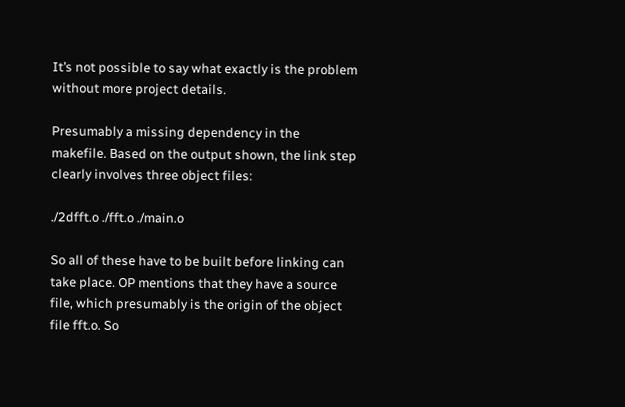It’s not possible to say what exactly is the problem without more project details.

Presumably a missing dependency in the makefile. Based on the output shown, the link step clearly involves three object files:

./2dfft.o ./fft.o ./main.o

So all of these have to be built before linking can take place. OP mentions that they have a source file, which presumably is the origin of the object file fft.o. So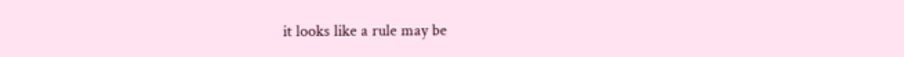it looks like a rule may be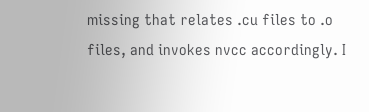missing that relates .cu files to .o files, and invokes nvcc accordingly. I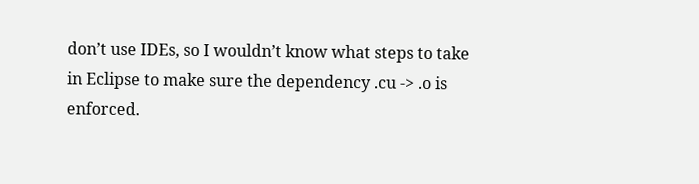don’t use IDEs, so I wouldn’t know what steps to take in Eclipse to make sure the dependency .cu -> .o is enforced.